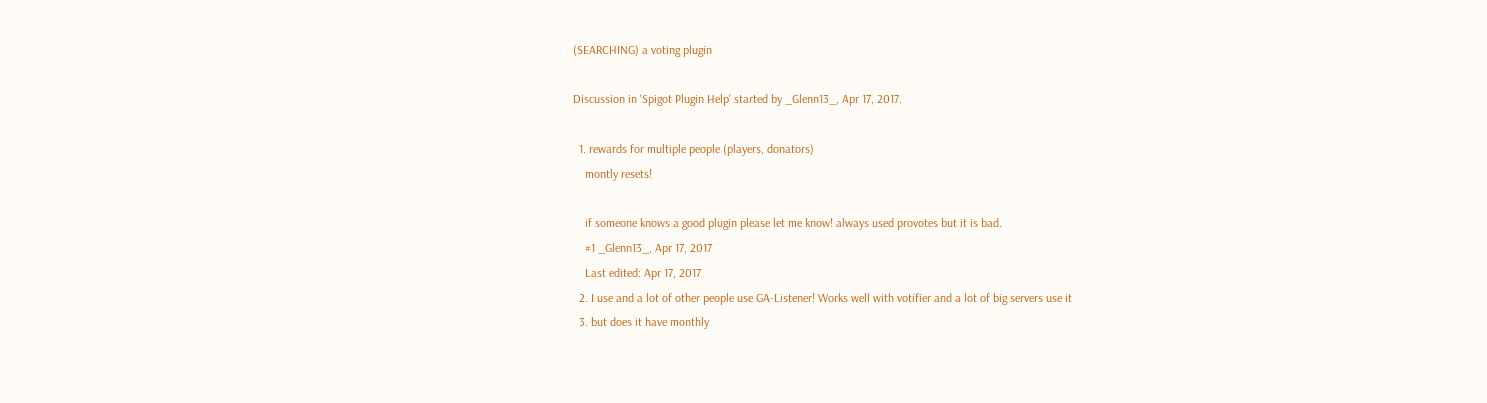(SEARCHING) a voting plugin

Discussion in 'Spigot Plugin Help' started by _Glenn13_, Apr 17, 2017.

  1. rewards for multiple people (players, donators)
    montly resets!

    if someone knows a good plugin please let me know! always used provotes but it is bad.
    #1 _Glenn13_, Apr 17, 2017
    Last edited: Apr 17, 2017
  2. I use and a lot of other people use GA-Listener! Works well with votifier and a lot of big servers use it
  3. but does it have monthly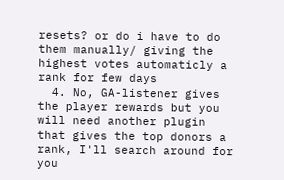resets? or do i have to do them manually/ giving the highest votes automaticly a rank for few days
  4. No, GA-listener gives the player rewards but you will need another plugin that gives the top donors a rank, I'll search around for you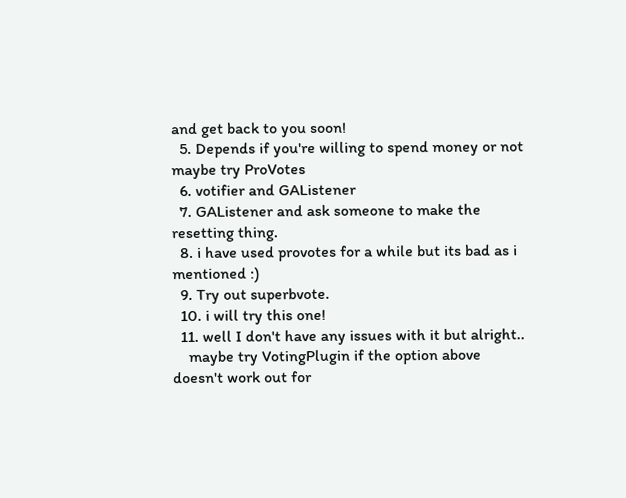and get back to you soon!
  5. Depends if you're willing to spend money or not maybe try ProVotes
  6. votifier and GAListener
  7. GAListener and ask someone to make the resetting thing.
  8. i have used provotes for a while but its bad as i mentioned :)
  9. Try out superbvote.
  10. i will try this one!
  11. well I don't have any issues with it but alright..
    maybe try VotingPlugin if the option above doesn't work out for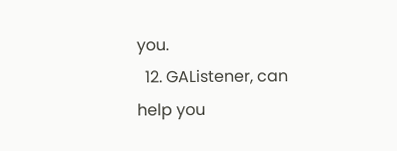you.
  12. GAListener, can help you